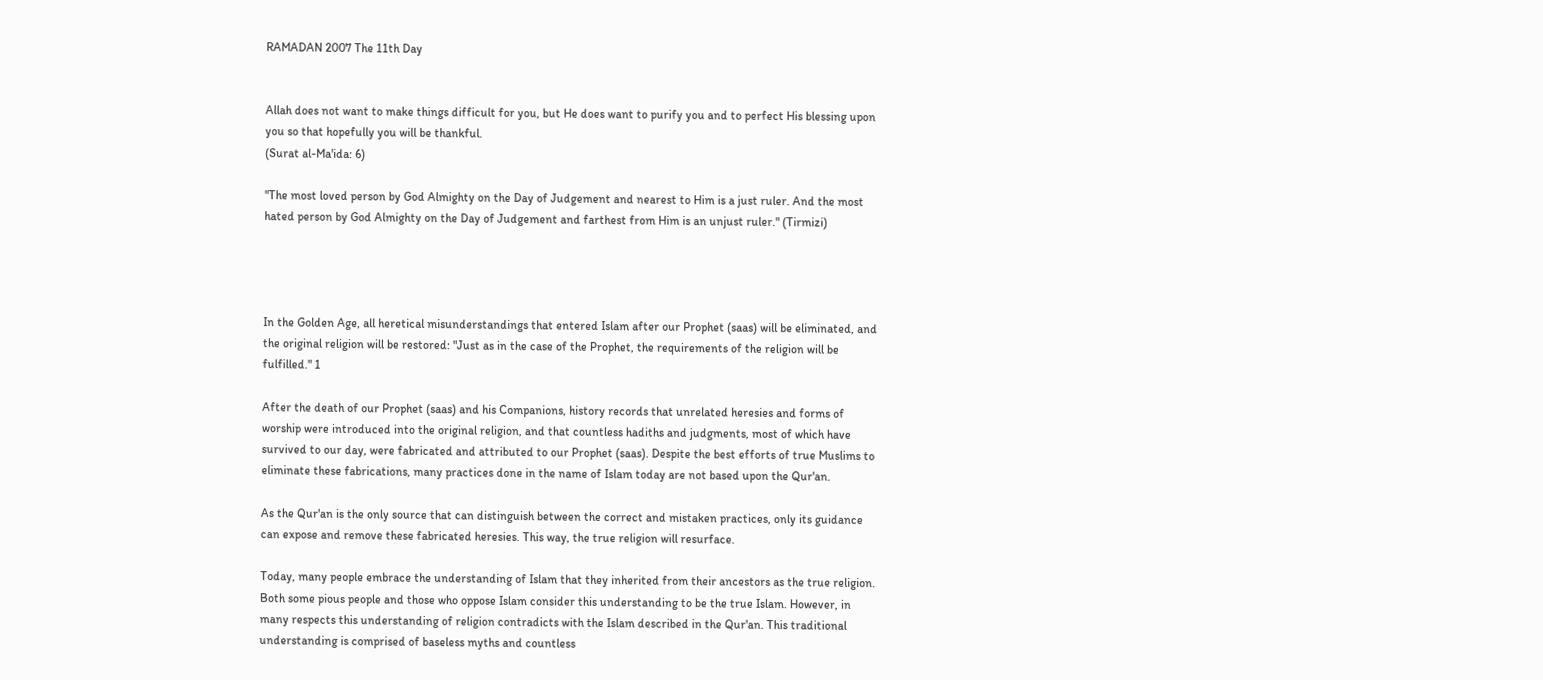RAMADAN 2007 The 11th Day


Allah does not want to make things difficult for you, but He does want to purify you and to perfect His blessing upon you so that hopefully you will be thankful.
(Surat al-Ma'ida: 6)

"The most loved person by God Almighty on the Day of Judgement and nearest to Him is a just ruler. And the most hated person by God Almighty on the Day of Judgement and farthest from Him is an unjust ruler." (Tirmizi)




In the Golden Age, all heretical misunderstandings that entered Islam after our Prophet (saas) will be eliminated, and the original religion will be restored: "Just as in the case of the Prophet, the requirements of the religion will be fulfilled." 1

After the death of our Prophet (saas) and his Companions, history records that unrelated heresies and forms of worship were introduced into the original religion, and that countless hadiths and judgments, most of which have survived to our day, were fabricated and attributed to our Prophet (saas). Despite the best efforts of true Muslims to eliminate these fabrications, many practices done in the name of Islam today are not based upon the Qur'an.

As the Qur'an is the only source that can distinguish between the correct and mistaken practices, only its guidance can expose and remove these fabricated heresies. This way, the true religion will resurface.

Today, many people embrace the understanding of Islam that they inherited from their ancestors as the true religion. Both some pious people and those who oppose Islam consider this understanding to be the true Islam. However, in many respects this understanding of religion contradicts with the Islam described in the Qur'an. This traditional understanding is comprised of baseless myths and countless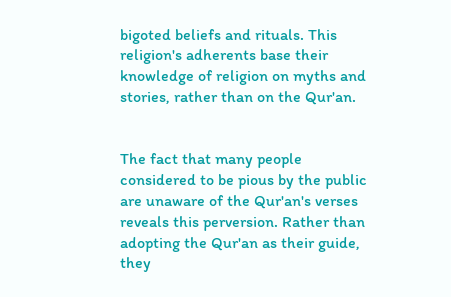bigoted beliefs and rituals. This religion's adherents base their knowledge of religion on myths and stories, rather than on the Qur'an.


The fact that many people considered to be pious by the public are unaware of the Qur'an's verses reveals this perversion. Rather than adopting the Qur'an as their guide, they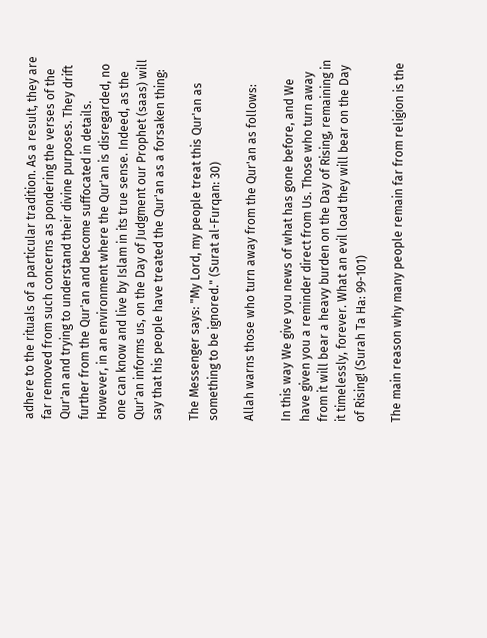adhere to the rituals of a particular tradition. As a result, they are far removed from such concerns as pondering the verses of the Qur'an and trying to understand their divine purposes. They drift further from the Qur'an and become suffocated in details. However, in an environment where the Qur'an is disregarded, no one can know and live by Islam in its true sense. Indeed, as the Qur'an informs us, on the Day of Judgment our Prophet (saas) will say that his people have treated the Qur'an as a forsaken thing:

The Messenger says: "My Lord, my people treat this Qur'an as something to be ignored." (Surat al-Furqan: 30)

Allah warns those who turn away from the Qur'an as follows:

In this way We give you news of what has gone before, and We have given you a reminder direct from Us. Those who turn away from it will bear a heavy burden on the Day of Rising, remaining in it timelessly, forever. What an evil load they will bear on the Day of Rising! (Surah Ta Ha: 99-101)

The main reason why many people remain far from religion is the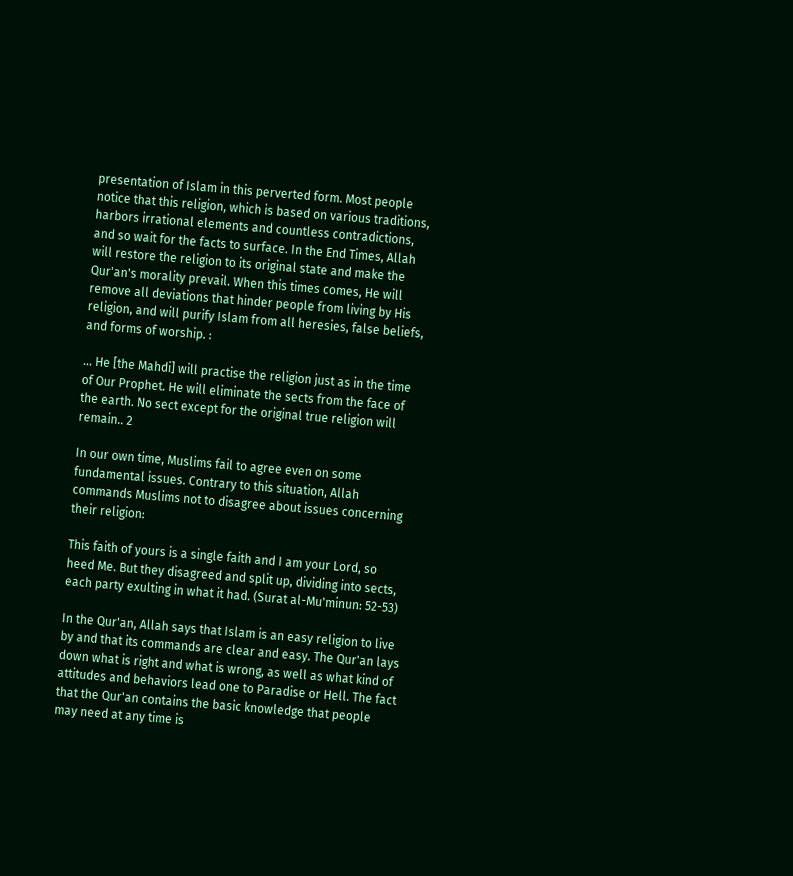presentation of Islam in this perverted form. Most people notice that this religion, which is based on various traditions, harbors irrational elements and countless contradictions, and so wait for the facts to surface. In the End Times, Allah will restore the religion to its original state and make the Qur'an's morality prevail. When this times comes, He will remove all deviations that hinder people from living by His religion, and will purify Islam from all heresies, false beliefs, and forms of worship. :

... He [the Mahdi] will practise the religion just as in the time of Our Prophet. He will eliminate the sects from the face of the earth. No sect except for the original true religion will remain.. 2

In our own time, Muslims fail to agree even on some fundamental issues. Contrary to this situation, Allah commands Muslims not to disagree about issues concerning their religion:

This faith of yours is a single faith and I am your Lord, so heed Me. But they disagreed and split up, dividing into sects, each party exulting in what it had. (Surat al-Mu'minun: 52-53)

In the Qur'an, Allah says that Islam is an easy religion to live by and that its commands are clear and easy. The Qur'an lays down what is right and what is wrong, as well as what kind of attitudes and behaviors lead one to Paradise or Hell. The fact that the Qur'an contains the basic knowledge that people may need at any time is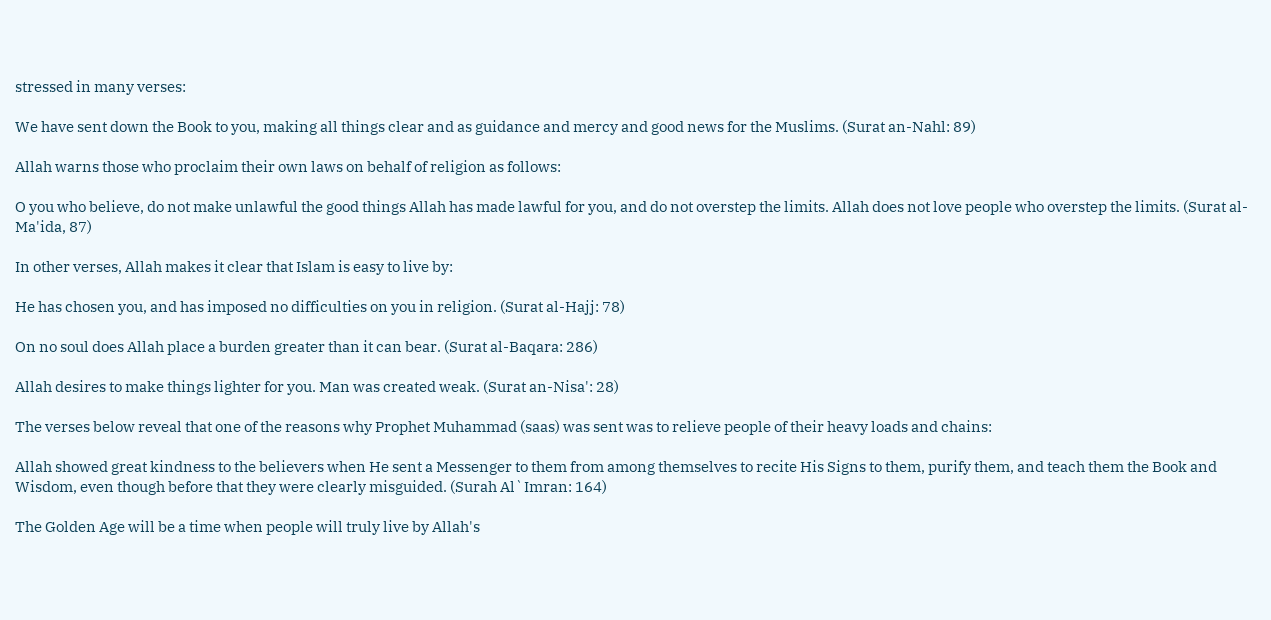stressed in many verses:

We have sent down the Book to you, making all things clear and as guidance and mercy and good news for the Muslims. (Surat an-Nahl: 89)

Allah warns those who proclaim their own laws on behalf of religion as follows:

O you who believe, do not make unlawful the good things Allah has made lawful for you, and do not overstep the limits. Allah does not love people who overstep the limits. (Surat al-Ma'ida, 87)

In other verses, Allah makes it clear that Islam is easy to live by:

He has chosen you, and has imposed no difficulties on you in religion. (Surat al-Hajj: 78)

On no soul does Allah place a burden greater than it can bear. (Surat al-Baqara: 286)

Allah desires to make things lighter for you. Man was created weak. (Surat an-Nisa': 28)

The verses below reveal that one of the reasons why Prophet Muhammad (saas) was sent was to relieve people of their heavy loads and chains:

Allah showed great kindness to the believers when He sent a Messenger to them from among themselves to recite His Signs to them, purify them, and teach them the Book and Wisdom, even though before that they were clearly misguided. (Surah Al`Imran: 164)

The Golden Age will be a time when people will truly live by Allah's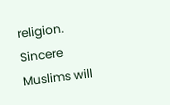religion. Sincere Muslims will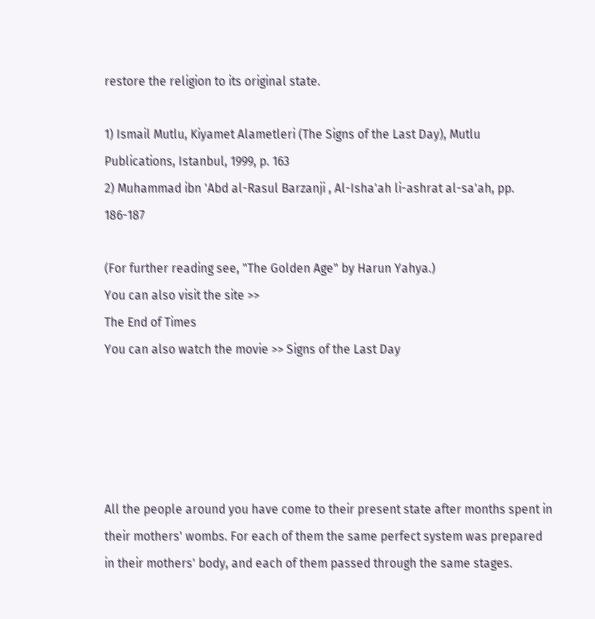restore the religion to its original state.

1) Ismail Mutlu, Kiyamet Alametleri (The Signs of the Last Day), Mutlu Publications, Istanbul, 1999, p. 163
2) Muhammad ibn 'Abd al-Rasul Barzanji , Al-Isha'ah li-ashrat al-sa'ah, pp. 186-187

(For further reading see, "The Golden Age" by Harun Yahya.)
You can also visit the site >>
The End of Times
You can also watch the movie >> Signs of the Last Day





All the people around you have come to their present state after months spent in their mothers' wombs. For each of them the same perfect system was prepared in their mothers' body, and each of them passed through the same stages.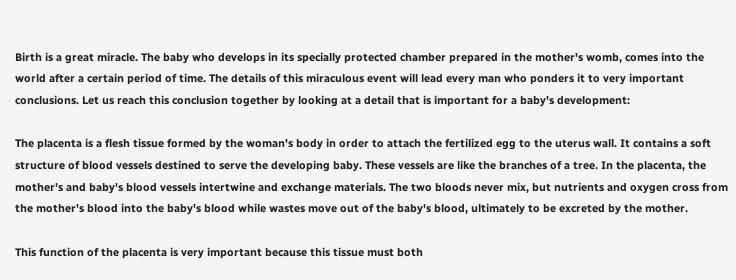Birth is a great miracle. The baby who develops in its specially protected chamber prepared in the mother's womb, comes into the world after a certain period of time. The details of this miraculous event will lead every man who ponders it to very important conclusions. Let us reach this conclusion together by looking at a detail that is important for a baby's development:

The placenta is a flesh tissue formed by the woman's body in order to attach the fertilized egg to the uterus wall. It contains a soft structure of blood vessels destined to serve the developing baby. These vessels are like the branches of a tree. In the placenta, the mother's and baby's blood vessels intertwine and exchange materials. The two bloods never mix, but nutrients and oxygen cross from the mother's blood into the baby's blood while wastes move out of the baby's blood, ultimately to be excreted by the mother.

This function of the placenta is very important because this tissue must both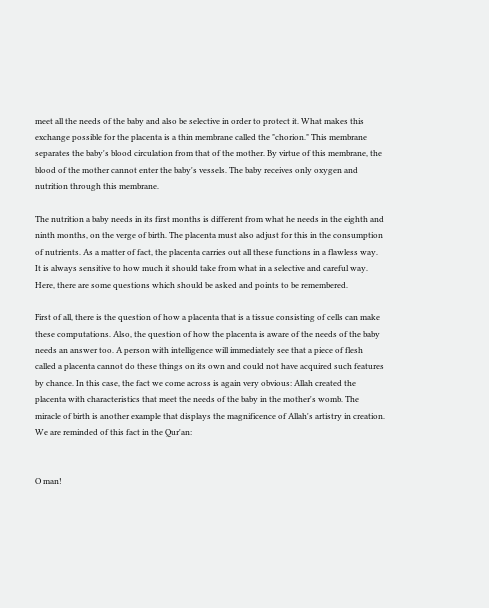meet all the needs of the baby and also be selective in order to protect it. What makes this exchange possible for the placenta is a thin membrane called the "chorion." This membrane separates the baby's blood circulation from that of the mother. By virtue of this membrane, the blood of the mother cannot enter the baby's vessels. The baby receives only oxygen and nutrition through this membrane.

The nutrition a baby needs in its first months is different from what he needs in the eighth and ninth months, on the verge of birth. The placenta must also adjust for this in the consumption of nutrients. As a matter of fact, the placenta carries out all these functions in a flawless way. It is always sensitive to how much it should take from what in a selective and careful way. Here, there are some questions which should be asked and points to be remembered.

First of all, there is the question of how a placenta that is a tissue consisting of cells can make these computations. Also, the question of how the placenta is aware of the needs of the baby needs an answer too. A person with intelligence will immediately see that a piece of flesh called a placenta cannot do these things on its own and could not have acquired such features by chance. In this case, the fact we come across is again very obvious: Allah created the placenta with characteristics that meet the needs of the baby in the mother's womb. The miracle of birth is another example that displays the magnificence of Allah's artistry in creation. We are reminded of this fact in the Qur'an:


O man!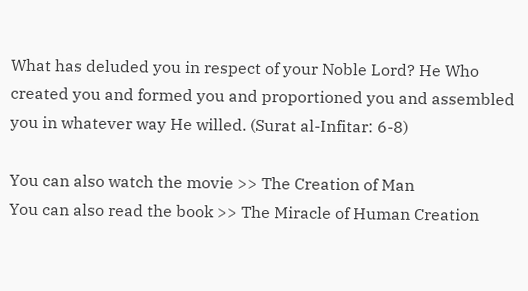What has deluded you in respect of your Noble Lord? He Who created you and formed you and proportioned you and assembled you in whatever way He willed. (Surat al-Infitar: 6-8)

You can also watch the movie >> The Creation of Man
You can also read the book >> The Miracle of Human Creation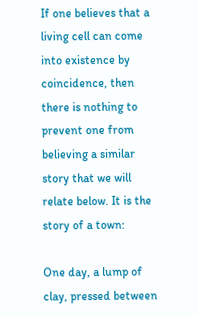If one believes that a living cell can come into existence by coincidence, then there is nothing to prevent one from believing a similar story that we will relate below. It is the story of a town:

One day, a lump of clay, pressed between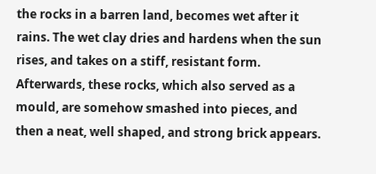the rocks in a barren land, becomes wet after it rains. The wet clay dries and hardens when the sun rises, and takes on a stiff, resistant form. Afterwards, these rocks, which also served as a mould, are somehow smashed into pieces, and then a neat, well shaped, and strong brick appears.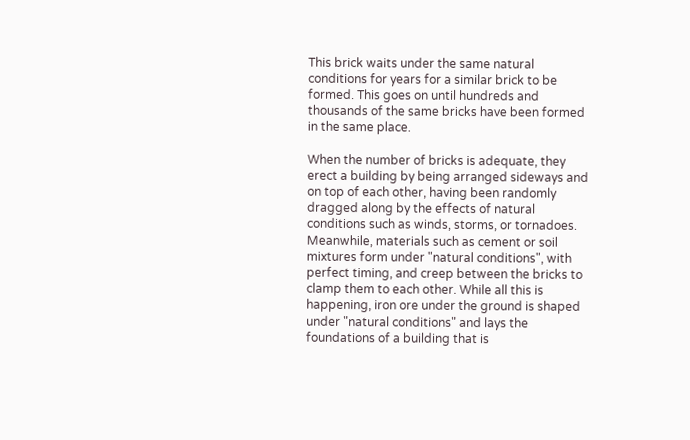This brick waits under the same natural conditions for years for a similar brick to be formed. This goes on until hundreds and thousands of the same bricks have been formed in the same place.

When the number of bricks is adequate, they erect a building by being arranged sideways and on top of each other, having been randomly dragged along by the effects of natural conditions such as winds, storms, or tornadoes. Meanwhile, materials such as cement or soil mixtures form under "natural conditions", with perfect timing, and creep between the bricks to clamp them to each other. While all this is happening, iron ore under the ground is shaped under "natural conditions" and lays the foundations of a building that is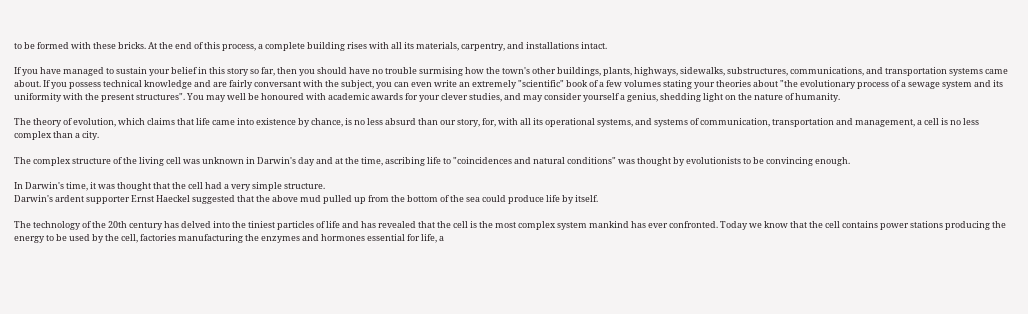to be formed with these bricks. At the end of this process, a complete building rises with all its materials, carpentry, and installations intact.

If you have managed to sustain your belief in this story so far, then you should have no trouble surmising how the town's other buildings, plants, highways, sidewalks, substructures, communications, and transportation systems came about. If you possess technical knowledge and are fairly conversant with the subject, you can even write an extremely "scientific" book of a few volumes stating your theories about "the evolutionary process of a sewage system and its uniformity with the present structures". You may well be honoured with academic awards for your clever studies, and may consider yourself a genius, shedding light on the nature of humanity.

The theory of evolution, which claims that life came into existence by chance, is no less absurd than our story, for, with all its operational systems, and systems of communication, transportation and management, a cell is no less complex than a city.

The complex structure of the living cell was unknown in Darwin's day and at the time, ascribing life to "coincidences and natural conditions" was thought by evolutionists to be convincing enough.

In Darwin's time, it was thought that the cell had a very simple structure.
Darwin's ardent supporter Ernst Haeckel suggested that the above mud pulled up from the bottom of the sea could produce life by itself.

The technology of the 20th century has delved into the tiniest particles of life and has revealed that the cell is the most complex system mankind has ever confronted. Today we know that the cell contains power stations producing the energy to be used by the cell, factories manufacturing the enzymes and hormones essential for life, a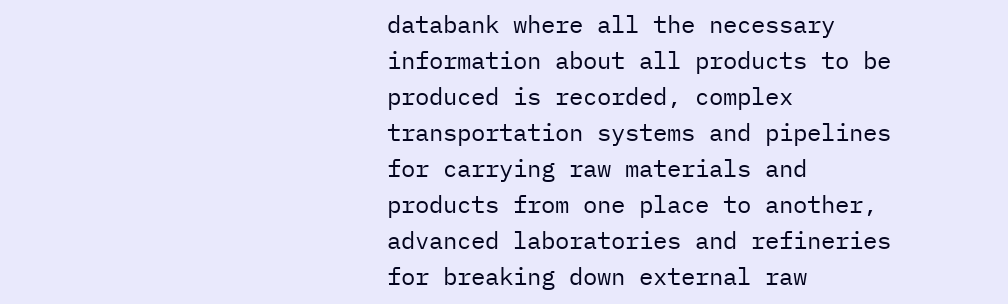databank where all the necessary information about all products to be produced is recorded, complex transportation systems and pipelines for carrying raw materials and products from one place to another, advanced laboratories and refineries for breaking down external raw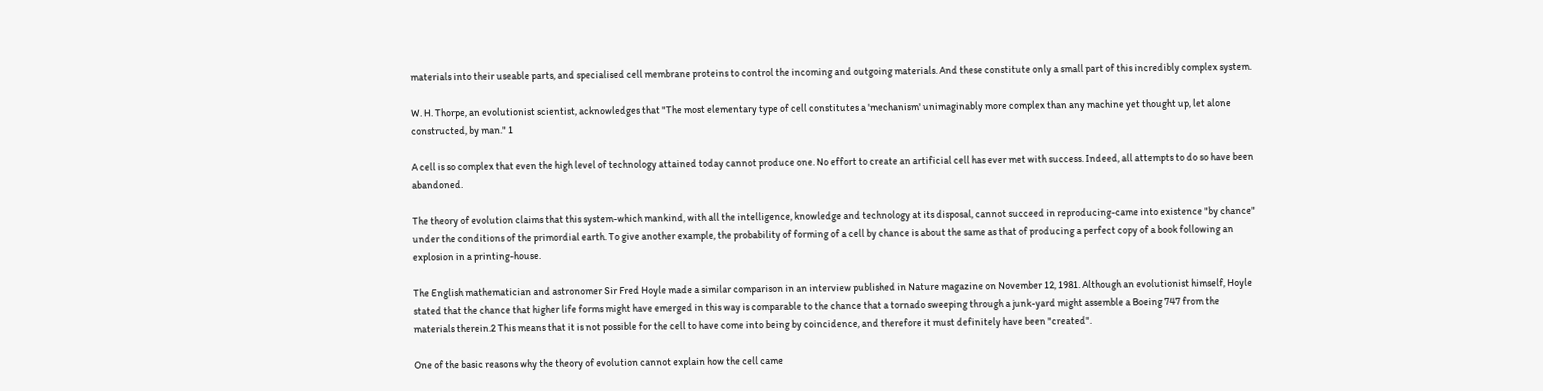materials into their useable parts, and specialised cell membrane proteins to control the incoming and outgoing materials. And these constitute only a small part of this incredibly complex system.

W. H. Thorpe, an evolutionist scientist, acknowledges that "The most elementary type of cell constitutes a 'mechanism' unimaginably more complex than any machine yet thought up, let alone constructed, by man." 1

A cell is so complex that even the high level of technology attained today cannot produce one. No effort to create an artificial cell has ever met with success. Indeed, all attempts to do so have been abandoned.

The theory of evolution claims that this system-which mankind, with all the intelligence, knowledge and technology at its disposal, cannot succeed in reproducing-came into existence "by chance" under the conditions of the primordial earth. To give another example, the probability of forming of a cell by chance is about the same as that of producing a perfect copy of a book following an explosion in a printing-house.

The English mathematician and astronomer Sir Fred Hoyle made a similar comparison in an interview published in Nature magazine on November 12, 1981. Although an evolutionist himself, Hoyle stated that the chance that higher life forms might have emerged in this way is comparable to the chance that a tornado sweeping through a junk-yard might assemble a Boeing 747 from the materials therein.2 This means that it is not possible for the cell to have come into being by coincidence, and therefore it must definitely have been "created".

One of the basic reasons why the theory of evolution cannot explain how the cell came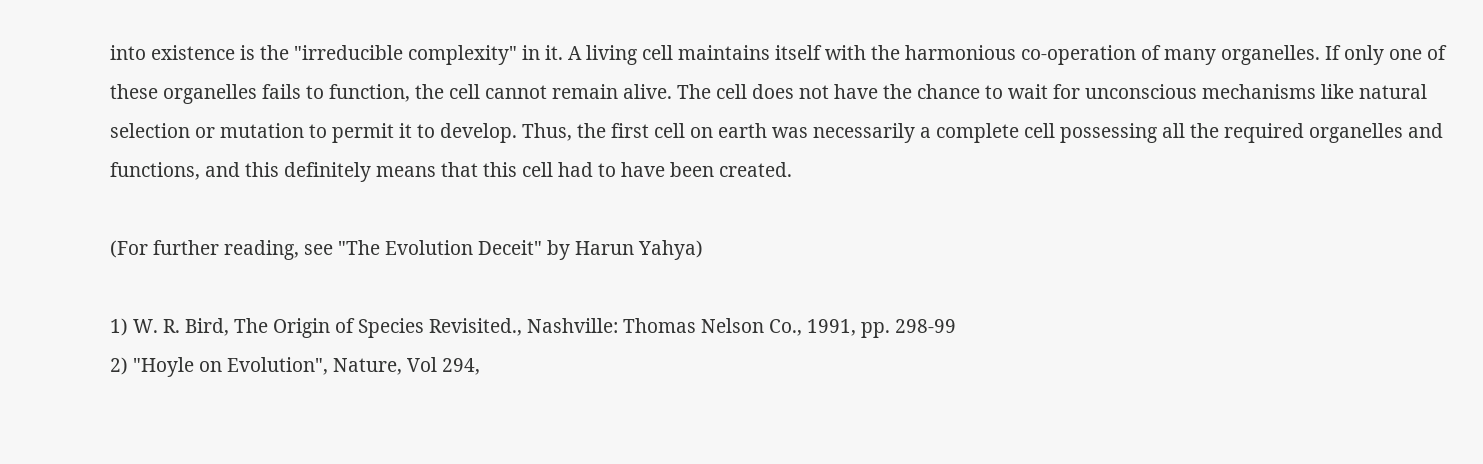into existence is the "irreducible complexity" in it. A living cell maintains itself with the harmonious co-operation of many organelles. If only one of these organelles fails to function, the cell cannot remain alive. The cell does not have the chance to wait for unconscious mechanisms like natural selection or mutation to permit it to develop. Thus, the first cell on earth was necessarily a complete cell possessing all the required organelles and functions, and this definitely means that this cell had to have been created.

(For further reading, see "The Evolution Deceit" by Harun Yahya)

1) W. R. Bird, The Origin of Species Revisited., Nashville: Thomas Nelson Co., 1991, pp. 298-99
2) "Hoyle on Evolution", Nature, Vol 294,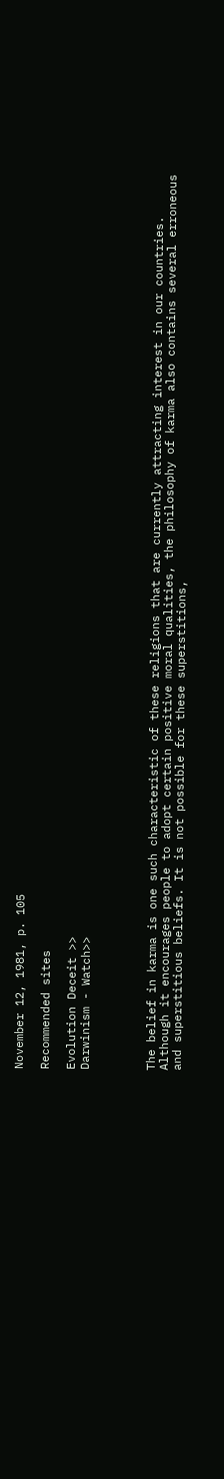November 12, 1981, p. 105

Recommended sites

Evolution Deceit >>
Darwinism - Watch>>




The belief in karma is one such characteristic of these religions that are currently attracting interest in our countries. Although it encourages people to adopt certain positive moral qualities, the philosophy of karma also contains several erroneous and superstitious beliefs. It is not possible for these superstitions,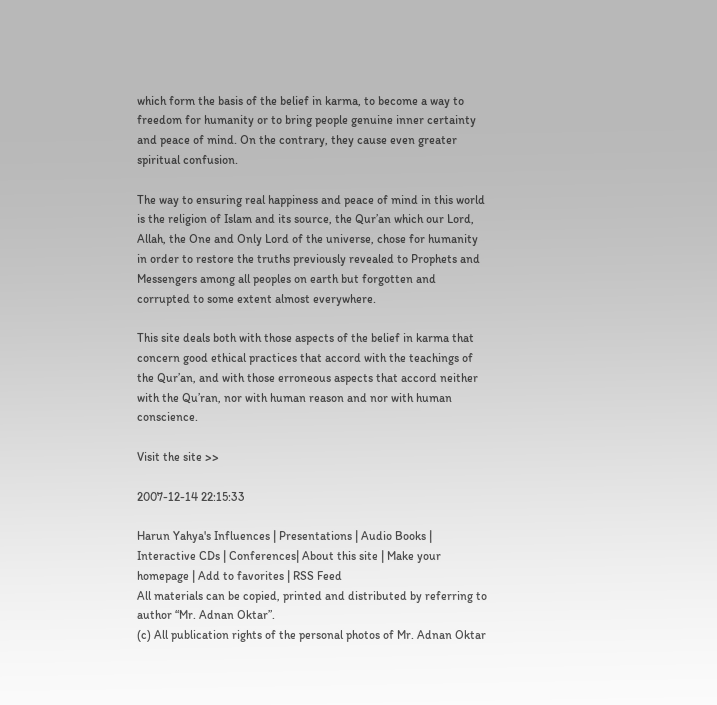which form the basis of the belief in karma, to become a way to freedom for humanity or to bring people genuine inner certainty and peace of mind. On the contrary, they cause even greater spiritual confusion.

The way to ensuring real happiness and peace of mind in this world is the religion of Islam and its source, the Qur’an which our Lord, Allah, the One and Only Lord of the universe, chose for humanity in order to restore the truths previously revealed to Prophets and Messengers among all peoples on earth but forgotten and corrupted to some extent almost everywhere.

This site deals both with those aspects of the belief in karma that concern good ethical practices that accord with the teachings of the Qur’an, and with those erroneous aspects that accord neither with the Qu’ran, nor with human reason and nor with human conscience.

Visit the site >>

2007-12-14 22:15:33

Harun Yahya's Influences | Presentations | Audio Books | Interactive CDs | Conferences| About this site | Make your homepage | Add to favorites | RSS Feed
All materials can be copied, printed and distributed by referring to author “Mr. Adnan Oktar”.
(c) All publication rights of the personal photos of Mr. Adnan Oktar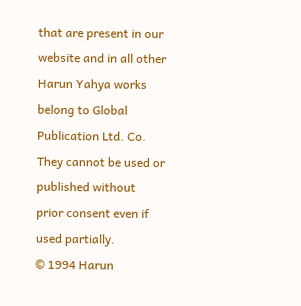that are present in our website and in all other Harun Yahya works belong to Global Publication Ltd. Co. They cannot be used or published without prior consent even if used partially.
© 1994 Harun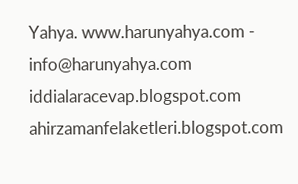Yahya. www.harunyahya.com - info@harunyahya.com
iddialaracevap.blogspot.com ahirzamanfelaketleri.blogspot.com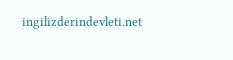ingilizderindevleti.net